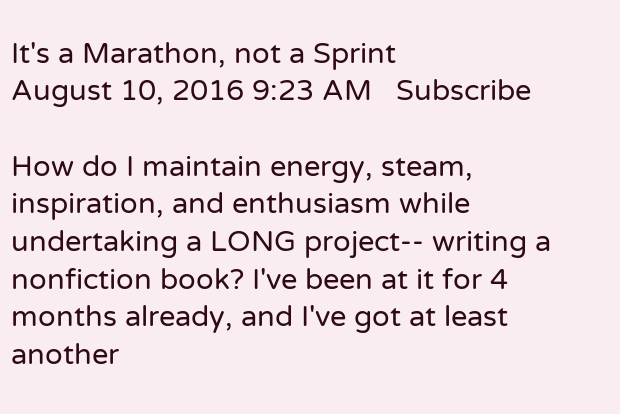It's a Marathon, not a Sprint
August 10, 2016 9:23 AM   Subscribe

How do I maintain energy, steam, inspiration, and enthusiasm while undertaking a LONG project-- writing a nonfiction book? I've been at it for 4 months already, and I've got at least another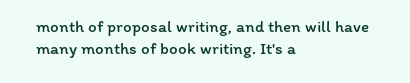month of proposal writing, and then will have many months of book writing. It's a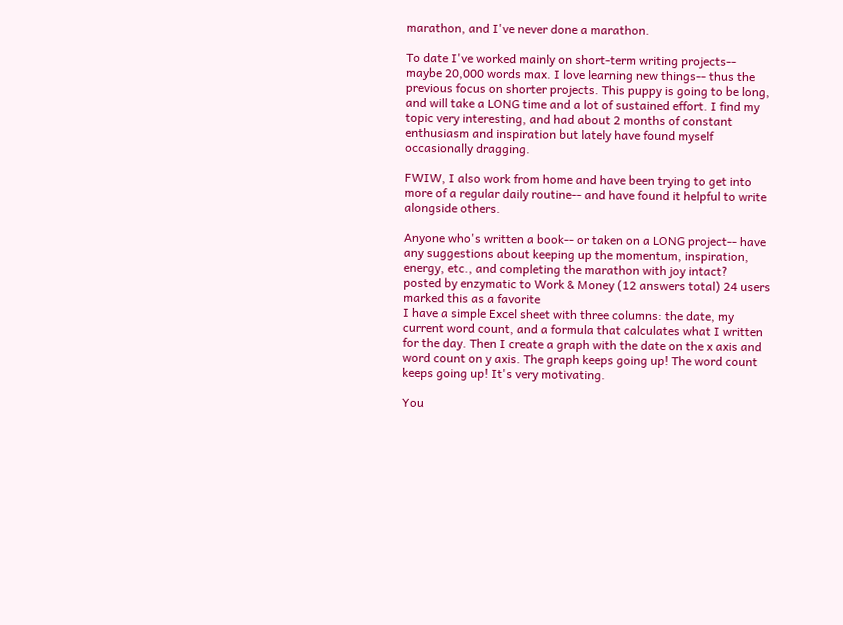marathon, and I've never done a marathon.

To date I've worked mainly on short-term writing projects-- maybe 20,000 words max. I love learning new things-- thus the previous focus on shorter projects. This puppy is going to be long, and will take a LONG time and a lot of sustained effort. I find my topic very interesting, and had about 2 months of constant enthusiasm and inspiration but lately have found myself occasionally dragging.

FWIW, I also work from home and have been trying to get into more of a regular daily routine-- and have found it helpful to write alongside others.

Anyone who's written a book-- or taken on a LONG project-- have any suggestions about keeping up the momentum, inspiration, energy, etc., and completing the marathon with joy intact?
posted by enzymatic to Work & Money (12 answers total) 24 users marked this as a favorite
I have a simple Excel sheet with three columns: the date, my current word count, and a formula that calculates what I written for the day. Then I create a graph with the date on the x axis and word count on y axis. The graph keeps going up! The word count keeps going up! It's very motivating.

You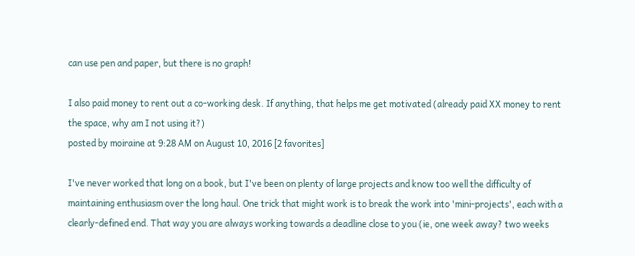can use pen and paper, but there is no graph!

I also paid money to rent out a co-working desk. If anything, that helps me get motivated (already paid XX money to rent the space, why am I not using it?)
posted by moiraine at 9:28 AM on August 10, 2016 [2 favorites]

I've never worked that long on a book, but I've been on plenty of large projects and know too well the difficulty of maintaining enthusiasm over the long haul. One trick that might work is to break the work into 'mini-projects', each with a clearly-defined end. That way you are always working towards a deadline close to you (ie, one week away? two weeks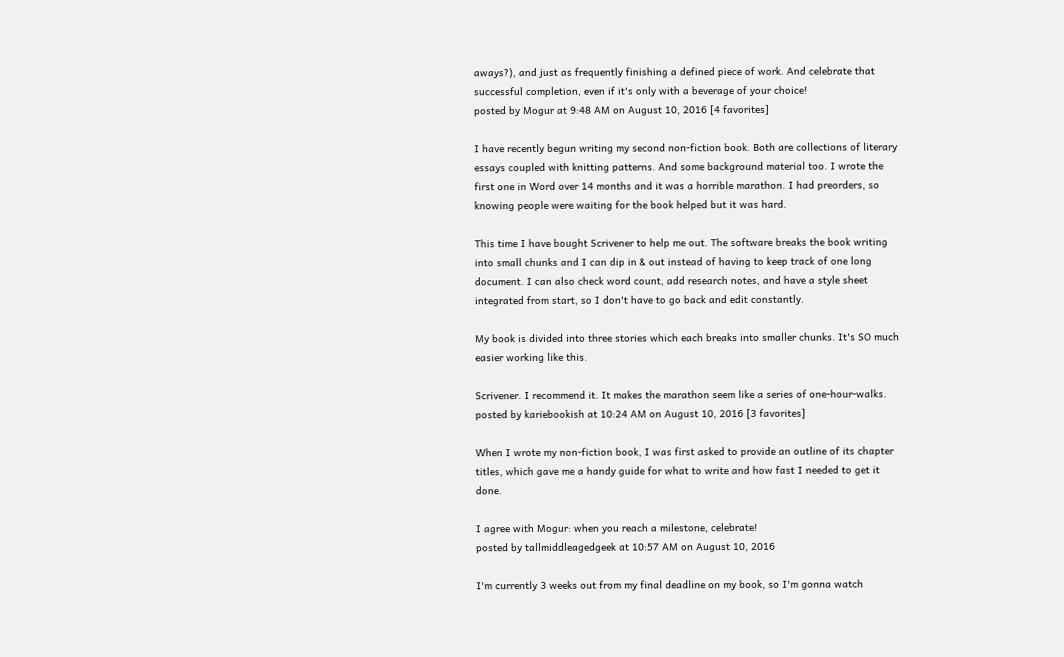aways?), and just as frequently finishing a defined piece of work. And celebrate that successful completion, even if it's only with a beverage of your choice!
posted by Mogur at 9:48 AM on August 10, 2016 [4 favorites]

I have recently begun writing my second non-fiction book. Both are collections of literary essays coupled with knitting patterns. And some background material too. I wrote the first one in Word over 14 months and it was a horrible marathon. I had preorders, so knowing people were waiting for the book helped but it was hard.

This time I have bought Scrivener to help me out. The software breaks the book writing into small chunks and I can dip in & out instead of having to keep track of one long document. I can also check word count, add research notes, and have a style sheet integrated from start, so I don't have to go back and edit constantly.

My book is divided into three stories which each breaks into smaller chunks. It's SO much easier working like this.

Scrivener. I recommend it. It makes the marathon seem like a series of one-hour-walks.
posted by kariebookish at 10:24 AM on August 10, 2016 [3 favorites]

When I wrote my non-fiction book, I was first asked to provide an outline of its chapter titles, which gave me a handy guide for what to write and how fast I needed to get it done.

I agree with Mogur: when you reach a milestone, celebrate!
posted by tallmiddleagedgeek at 10:57 AM on August 10, 2016

I'm currently 3 weeks out from my final deadline on my book, so I'm gonna watch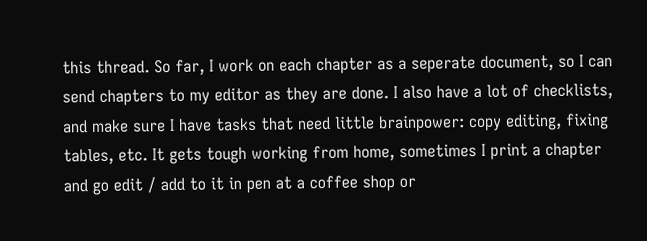this thread. So far, I work on each chapter as a seperate document, so I can send chapters to my editor as they are done. I also have a lot of checklists, and make sure I have tasks that need little brainpower: copy editing, fixing tables, etc. It gets tough working from home, sometimes I print a chapter and go edit / add to it in pen at a coffee shop or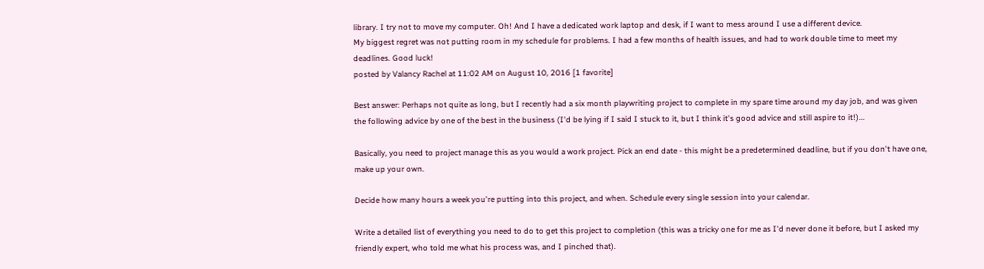library. I try not to move my computer. Oh! And I have a dedicated work laptop and desk, if I want to mess around I use a different device.
My biggest regret was not putting room in my schedule for problems. I had a few months of health issues, and had to work double time to meet my deadlines. Good luck!
posted by Valancy Rachel at 11:02 AM on August 10, 2016 [1 favorite]

Best answer: Perhaps not quite as long, but I recently had a six month playwriting project to complete in my spare time around my day job, and was given the following advice by one of the best in the business (I'd be lying if I said I stuck to it, but I think it's good advice and still aspire to it!)...

Basically, you need to project manage this as you would a work project. Pick an end date - this might be a predetermined deadline, but if you don't have one, make up your own.

Decide how many hours a week you're putting into this project, and when. Schedule every single session into your calendar.

Write a detailed list of everything you need to do to get this project to completion (this was a tricky one for me as I'd never done it before, but I asked my friendly expert, who told me what his process was, and I pinched that).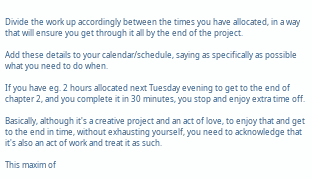Divide the work up accordingly between the times you have allocated, in a way that will ensure you get through it all by the end of the project.

Add these details to your calendar/schedule, saying as specifically as possible what you need to do when.

If you have eg. 2 hours allocated next Tuesday evening to get to the end of chapter 2, and you complete it in 30 minutes, you stop and enjoy extra time off.

Basically, although it's a creative project and an act of love, to enjoy that and get to the end in time, without exhausting yourself, you need to acknowledge that it's also an act of work and treat it as such.

This maxim of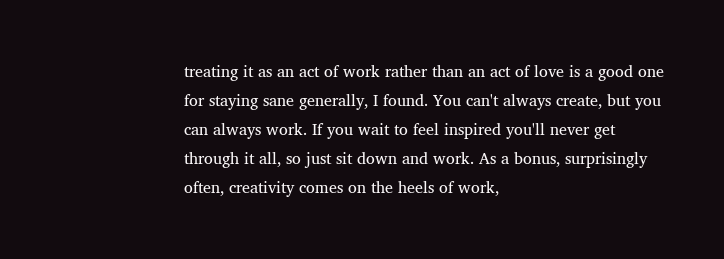treating it as an act of work rather than an act of love is a good one for staying sane generally, I found. You can't always create, but you can always work. If you wait to feel inspired you'll never get through it all, so just sit down and work. As a bonus, surprisingly often, creativity comes on the heels of work,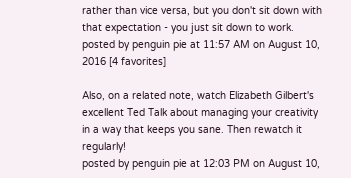rather than vice versa, but you don't sit down with that expectation - you just sit down to work.
posted by penguin pie at 11:57 AM on August 10, 2016 [4 favorites]

Also, on a related note, watch Elizabeth Gilbert's excellent Ted Talk about managing your creativity in a way that keeps you sane. Then rewatch it regularly!
posted by penguin pie at 12:03 PM on August 10,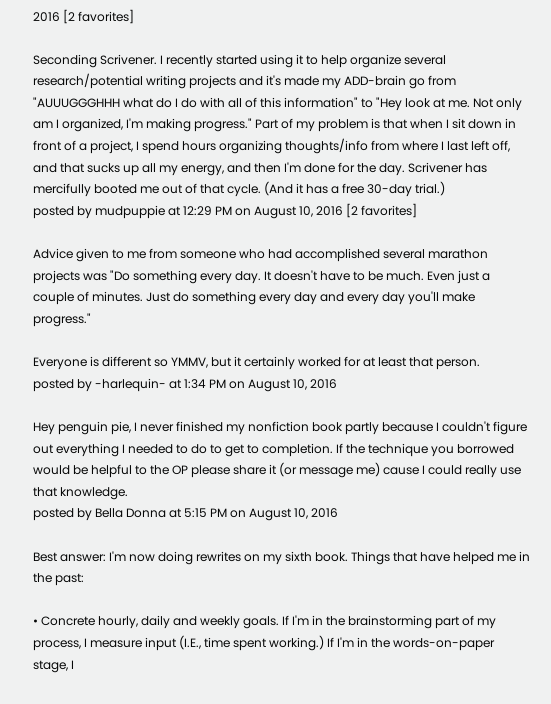2016 [2 favorites]

Seconding Scrivener. I recently started using it to help organize several research/potential writing projects and it's made my ADD-brain go from "AUUUGGGHHH what do I do with all of this information" to "Hey look at me. Not only am I organized, I'm making progress." Part of my problem is that when I sit down in front of a project, I spend hours organizing thoughts/info from where I last left off, and that sucks up all my energy, and then I'm done for the day. Scrivener has mercifully booted me out of that cycle. (And it has a free 30-day trial.)
posted by mudpuppie at 12:29 PM on August 10, 2016 [2 favorites]

Advice given to me from someone who had accomplished several marathon projects was "Do something every day. It doesn't have to be much. Even just a couple of minutes. Just do something every day and every day you'll make progress."

Everyone is different so YMMV, but it certainly worked for at least that person.
posted by -harlequin- at 1:34 PM on August 10, 2016

Hey penguin pie, I never finished my nonfiction book partly because I couldn't figure out everything I needed to do to get to completion. If the technique you borrowed would be helpful to the OP please share it (or message me) cause I could really use that knowledge.
posted by Bella Donna at 5:15 PM on August 10, 2016

Best answer: I'm now doing rewrites on my sixth book. Things that have helped me in the past:

• Concrete hourly, daily and weekly goals. If I'm in the brainstorming part of my process, I measure input (I.E., time spent working.) If I'm in the words-on-paper stage, I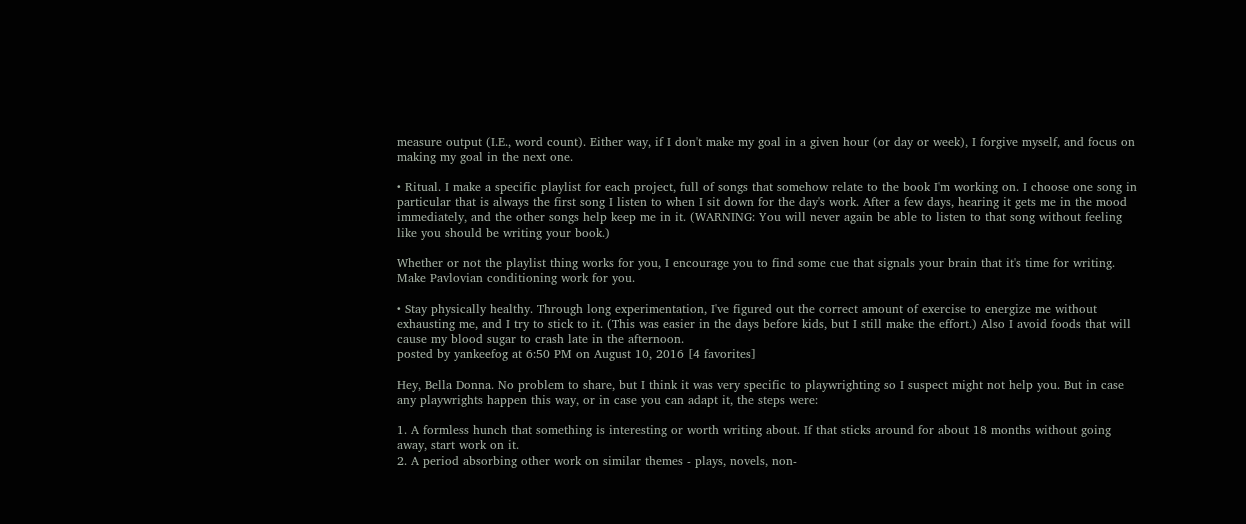measure output (I.E., word count). Either way, if I don't make my goal in a given hour (or day or week), I forgive myself, and focus on making my goal in the next one.

• Ritual. I make a specific playlist for each project, full of songs that somehow relate to the book I'm working on. I choose one song in particular that is always the first song I listen to when I sit down for the day's work. After a few days, hearing it gets me in the mood immediately, and the other songs help keep me in it. (WARNING: You will never again be able to listen to that song without feeling like you should be writing your book.)

Whether or not the playlist thing works for you, I encourage you to find some cue that signals your brain that it's time for writing. Make Pavlovian conditioning work for you.

• Stay physically healthy. Through long experimentation, I've figured out the correct amount of exercise to energize me without exhausting me, and I try to stick to it. (This was easier in the days before kids, but I still make the effort.) Also I avoid foods that will cause my blood sugar to crash late in the afternoon.
posted by yankeefog at 6:50 PM on August 10, 2016 [4 favorites]

Hey, Bella Donna. No problem to share, but I think it was very specific to playwrighting so I suspect might not help you. But in case any playwrights happen this way, or in case you can adapt it, the steps were:

1. A formless hunch that something is interesting or worth writing about. If that sticks around for about 18 months without going away, start work on it.
2. A period absorbing other work on similar themes - plays, novels, non-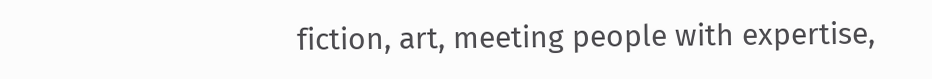fiction, art, meeting people with expertise,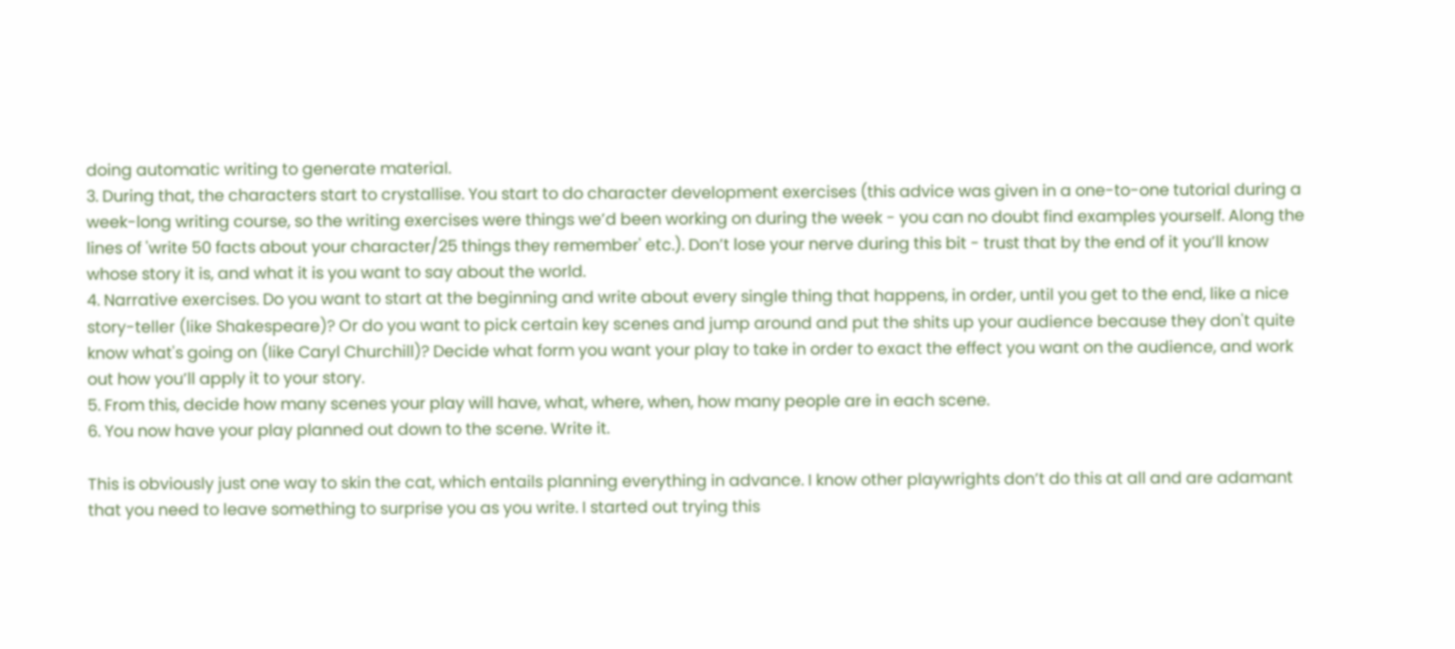doing automatic writing to generate material.
3. During that, the characters start to crystallise. You start to do character development exercises (this advice was given in a one-to-one tutorial during a week-long writing course, so the writing exercises were things we’d been working on during the week - you can no doubt find examples yourself. Along the lines of 'write 50 facts about your character/25 things they remember' etc.). Don’t lose your nerve during this bit - trust that by the end of it you’ll know whose story it is, and what it is you want to say about the world.
4. Narrative exercises. Do you want to start at the beginning and write about every single thing that happens, in order, until you get to the end, like a nice story-teller (like Shakespeare)? Or do you want to pick certain key scenes and jump around and put the shits up your audience because they don't quite know what's going on (like Caryl Churchill)? Decide what form you want your play to take in order to exact the effect you want on the audience, and work out how you’ll apply it to your story.
5. From this, decide how many scenes your play will have, what, where, when, how many people are in each scene.
6. You now have your play planned out down to the scene. Write it.

This is obviously just one way to skin the cat, which entails planning everything in advance. I know other playwrights don’t do this at all and are adamant that you need to leave something to surprise you as you write. I started out trying this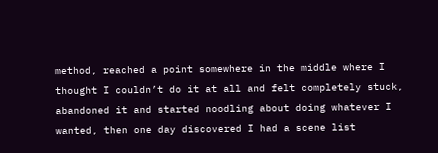method, reached a point somewhere in the middle where I thought I couldn’t do it at all and felt completely stuck, abandoned it and started noodling about doing whatever I wanted, then one day discovered I had a scene list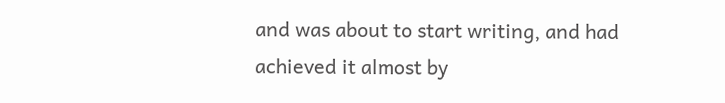and was about to start writing, and had achieved it almost by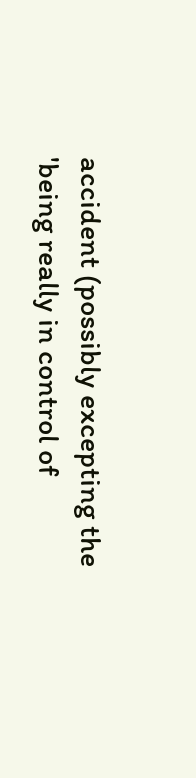accident (possibly excepting the 'being really in control of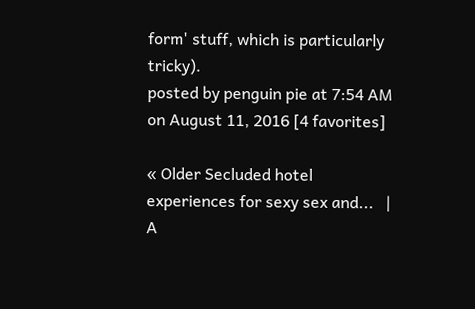form' stuff, which is particularly tricky).
posted by penguin pie at 7:54 AM on August 11, 2016 [4 favorites]

« Older Secluded hotel experiences for sexy sex and...   |   A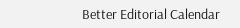Better Editorial Calendar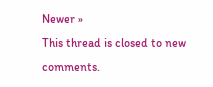Newer »
This thread is closed to new comments.